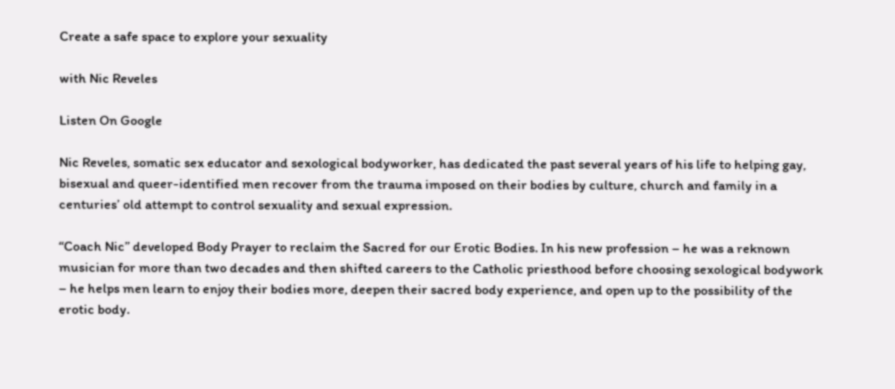Create a safe space to explore your sexuality

with Nic Reveles

Listen On Google

Nic Reveles, somatic sex educator and sexological bodyworker, has dedicated the past several years of his life to helping gay, bisexual and queer-identified men recover from the trauma imposed on their bodies by culture, church and family in a centuries’ old attempt to control sexuality and sexual expression.

“Coach Nic” developed Body Prayer to reclaim the Sacred for our Erotic Bodies. In his new profession – he was a reknown musician for more than two decades and then shifted careers to the Catholic priesthood before choosing sexological bodywork – he helps men learn to enjoy their bodies more, deepen their sacred body experience, and open up to the possibility of the erotic body.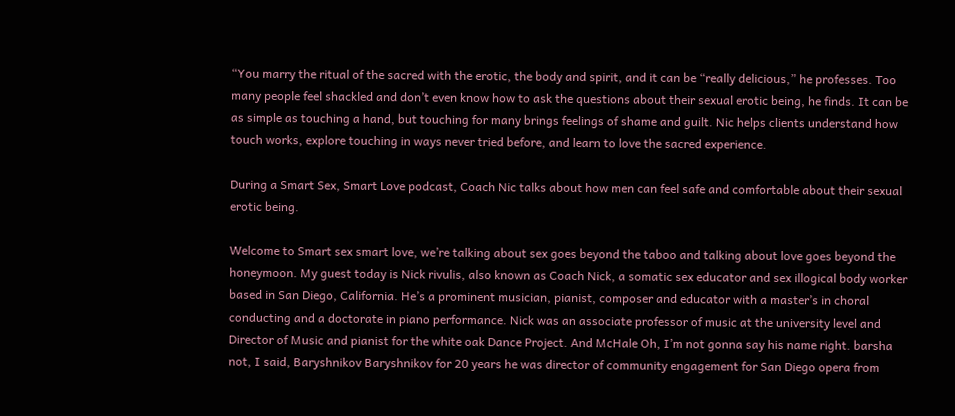“You marry the ritual of the sacred with the erotic, the body and spirit, and it can be “really delicious,” he professes. Too many people feel shackled and don’t even know how to ask the questions about their sexual erotic being, he finds. It can be as simple as touching a hand, but touching for many brings feelings of shame and guilt. Nic helps clients understand how touch works, explore touching in ways never tried before, and learn to love the sacred experience.

During a Smart Sex, Smart Love podcast, Coach Nic talks about how men can feel safe and comfortable about their sexual erotic being.

Welcome to Smart sex smart love, we’re talking about sex goes beyond the taboo and talking about love goes beyond the honeymoon. My guest today is Nick rivulis, also known as Coach Nick, a somatic sex educator and sex illogical body worker based in San Diego, California. He’s a prominent musician, pianist, composer and educator with a master’s in choral conducting and a doctorate in piano performance. Nick was an associate professor of music at the university level and Director of Music and pianist for the white oak Dance Project. And McHale Oh, I’m not gonna say his name right. barsha not, I said, Baryshnikov Baryshnikov for 20 years he was director of community engagement for San Diego opera from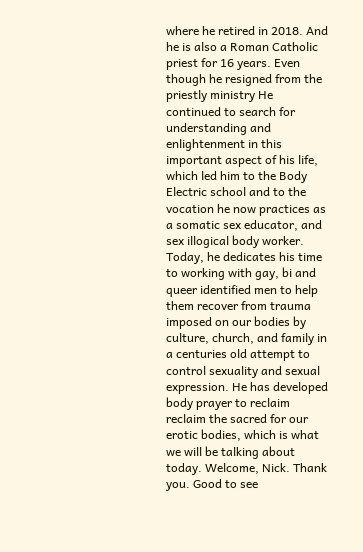where he retired in 2018. And he is also a Roman Catholic priest for 16 years. Even though he resigned from the priestly ministry He continued to search for understanding and enlightenment in this important aspect of his life, which led him to the Body Electric school and to the vocation he now practices as a somatic sex educator, and sex illogical body worker. Today, he dedicates his time to working with gay, bi and queer identified men to help them recover from trauma imposed on our bodies by culture, church, and family in a centuries old attempt to control sexuality and sexual expression. He has developed body prayer to reclaim reclaim the sacred for our erotic bodies, which is what we will be talking about today. Welcome, Nick. Thank you. Good to see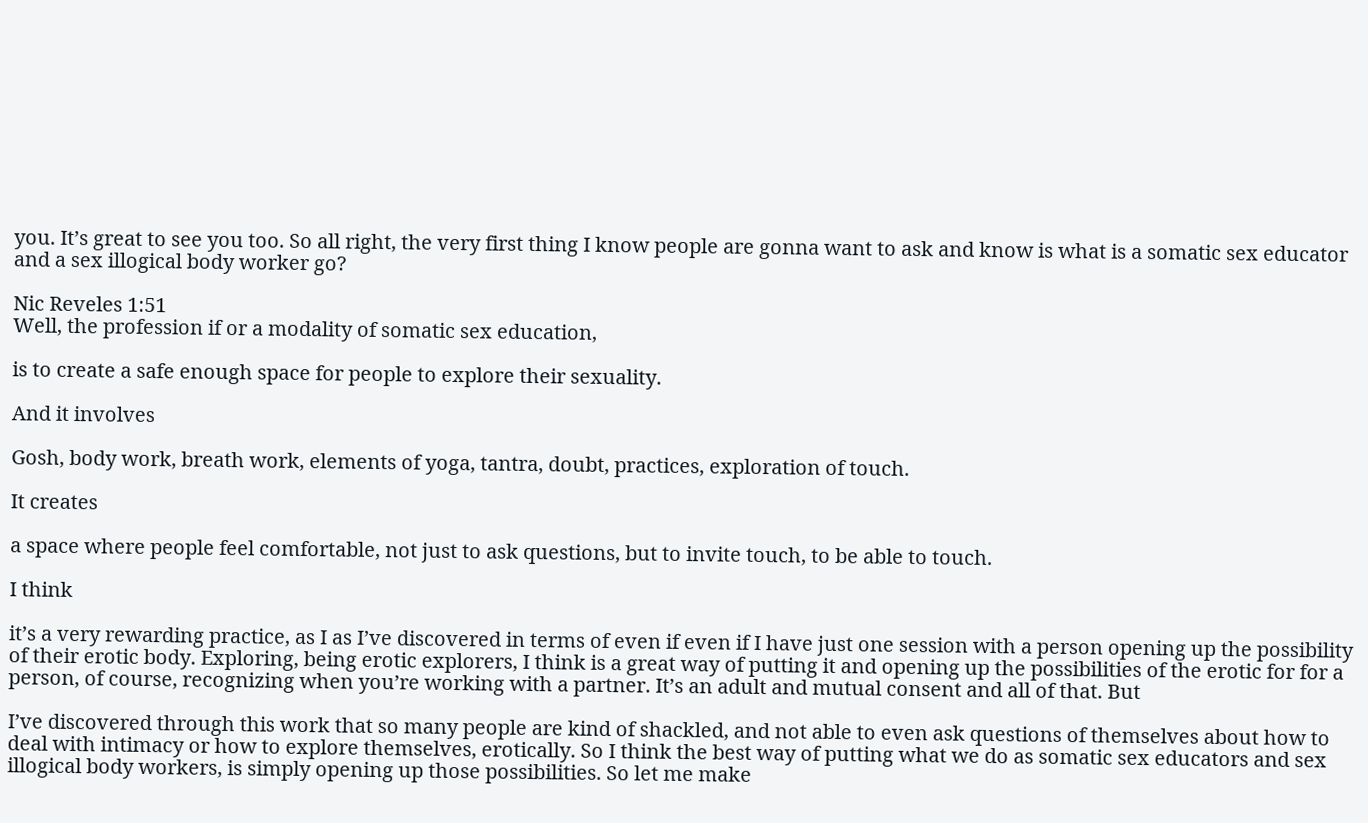you. It’s great to see you too. So all right, the very first thing I know people are gonna want to ask and know is what is a somatic sex educator and a sex illogical body worker go?

Nic Reveles 1:51
Well, the profession if or a modality of somatic sex education,

is to create a safe enough space for people to explore their sexuality.

And it involves

Gosh, body work, breath work, elements of yoga, tantra, doubt, practices, exploration of touch.

It creates

a space where people feel comfortable, not just to ask questions, but to invite touch, to be able to touch.

I think

it’s a very rewarding practice, as I as I’ve discovered in terms of even if even if I have just one session with a person opening up the possibility of their erotic body. Exploring, being erotic explorers, I think is a great way of putting it and opening up the possibilities of the erotic for for a person, of course, recognizing when you’re working with a partner. It’s an adult and mutual consent and all of that. But

I’ve discovered through this work that so many people are kind of shackled, and not able to even ask questions of themselves about how to deal with intimacy or how to explore themselves, erotically. So I think the best way of putting what we do as somatic sex educators and sex illogical body workers, is simply opening up those possibilities. So let me make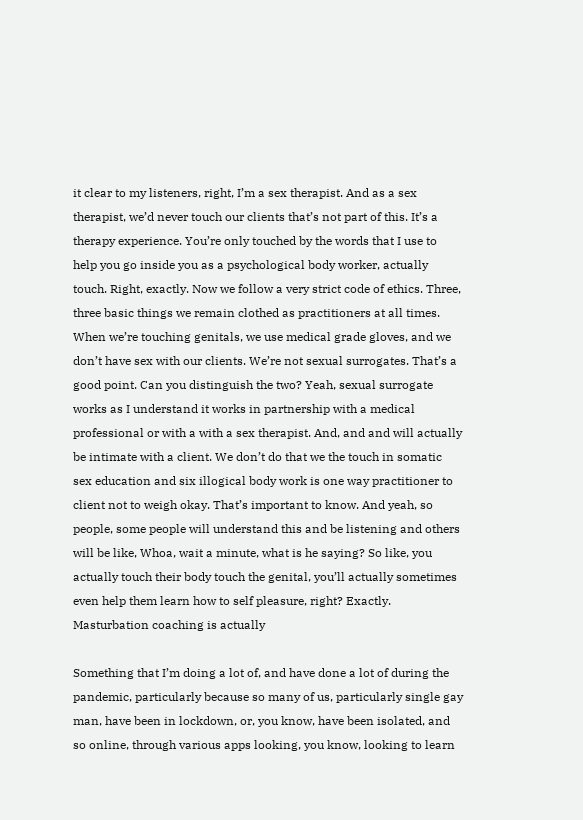it clear to my listeners, right, I’m a sex therapist. And as a sex therapist, we’d never touch our clients that’s not part of this. It’s a therapy experience. You’re only touched by the words that I use to help you go inside you as a psychological body worker, actually touch. Right, exactly. Now we follow a very strict code of ethics. Three, three basic things we remain clothed as practitioners at all times. When we’re touching genitals, we use medical grade gloves, and we don’t have sex with our clients. We’re not sexual surrogates. That’s a good point. Can you distinguish the two? Yeah, sexual surrogate works as I understand it works in partnership with a medical professional or with a with a sex therapist. And, and and will actually be intimate with a client. We don’t do that we the touch in somatic sex education and six illogical body work is one way practitioner to client not to weigh okay. That’s important to know. And yeah, so people, some people will understand this and be listening and others will be like, Whoa, wait a minute, what is he saying? So like, you actually touch their body touch the genital, you’ll actually sometimes even help them learn how to self pleasure, right? Exactly. Masturbation coaching is actually

Something that I’m doing a lot of, and have done a lot of during the pandemic, particularly because so many of us, particularly single gay man, have been in lockdown, or, you know, have been isolated, and so online, through various apps looking, you know, looking to learn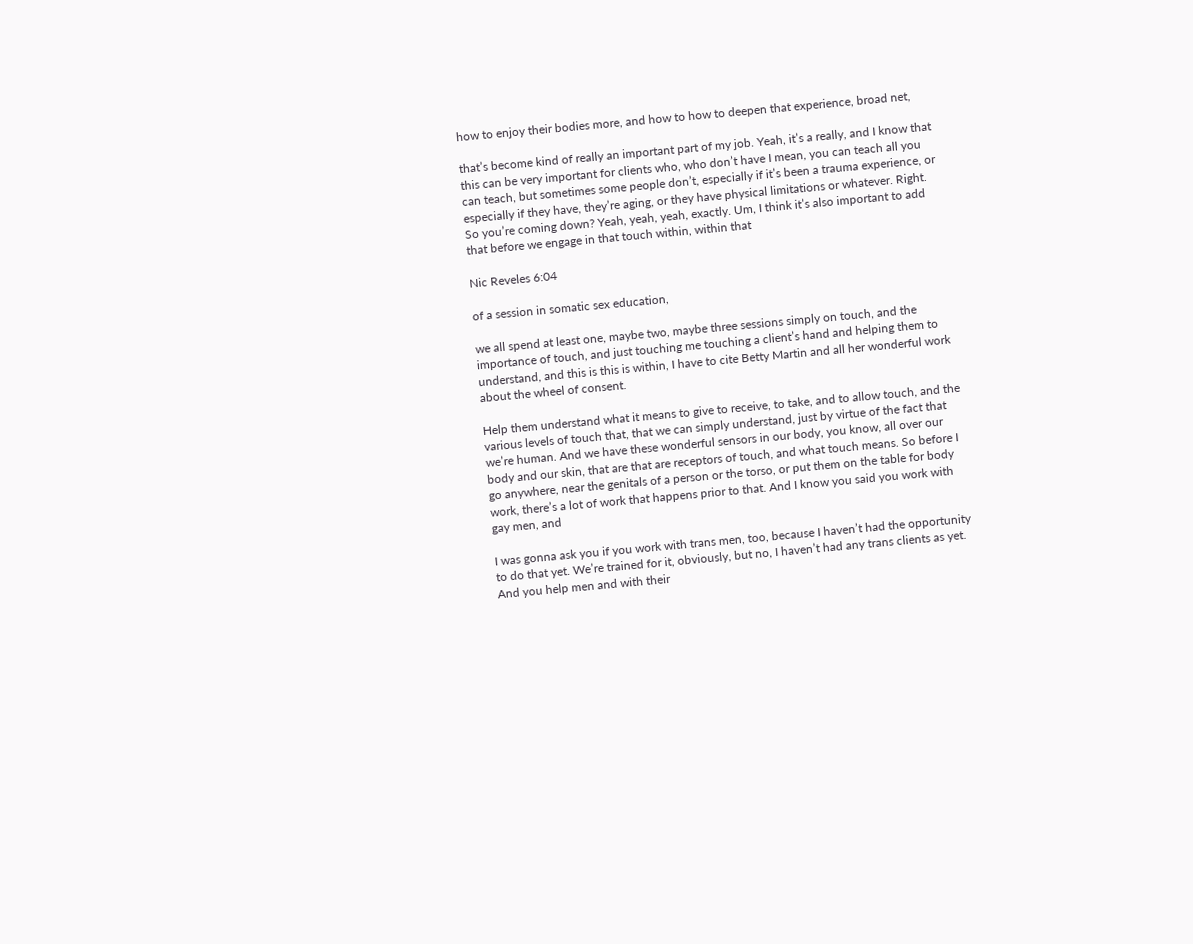how to enjoy their bodies more, and how to how to deepen that experience, broad net,

that’s become kind of really an important part of my job. Yeah, it’s a really, and I know that this can be very important for clients who, who don’t have I mean, you can teach all you can teach, but sometimes some people don’t, especially if it’s been a trauma experience, or especially if they have, they’re aging, or they have physical limitations or whatever. Right. So you’re coming down? Yeah, yeah, yeah, exactly. Um, I think it’s also important to add that before we engage in that touch within, within that

Nic Reveles 6:04

of a session in somatic sex education,

we all spend at least one, maybe two, maybe three sessions simply on touch, and the importance of touch, and just touching me touching a client’s hand and helping them to understand, and this is this is within, I have to cite Betty Martin and all her wonderful work about the wheel of consent.

Help them understand what it means to give to receive, to take, and to allow touch, and the various levels of touch that, that we can simply understand, just by virtue of the fact that we’re human. And we have these wonderful sensors in our body, you know, all over our body and our skin, that are that are receptors of touch, and what touch means. So before I go anywhere, near the genitals of a person or the torso, or put them on the table for body work, there’s a lot of work that happens prior to that. And I know you said you work with gay men, and

I was gonna ask you if you work with trans men, too, because I haven’t had the opportunity to do that yet. We’re trained for it, obviously, but no, I haven’t had any trans clients as yet. And you help men and with their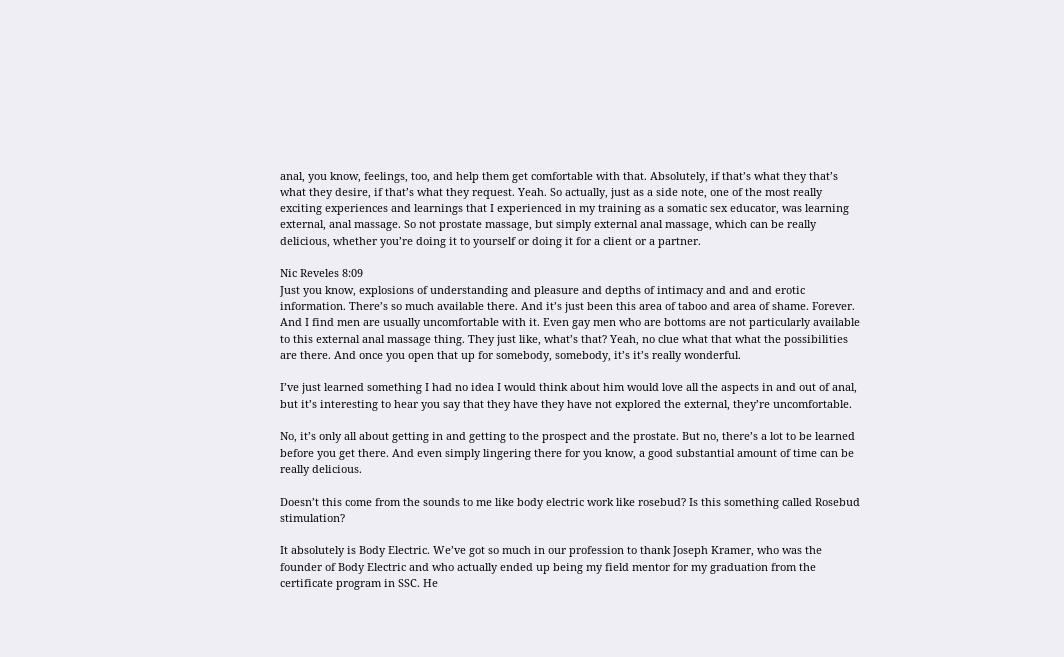anal, you know, feelings, too, and help them get comfortable with that. Absolutely, if that’s what they that’s what they desire, if that’s what they request. Yeah. So actually, just as a side note, one of the most really exciting experiences and learnings that I experienced in my training as a somatic sex educator, was learning external, anal massage. So not prostate massage, but simply external anal massage, which can be really delicious, whether you’re doing it to yourself or doing it for a client or a partner.

Nic Reveles 8:09
Just you know, explosions of understanding and pleasure and depths of intimacy and and and erotic information. There’s so much available there. And it’s just been this area of taboo and area of shame. Forever. And I find men are usually uncomfortable with it. Even gay men who are bottoms are not particularly available to this external anal massage thing. They just like, what’s that? Yeah, no clue what that what the possibilities are there. And once you open that up for somebody, somebody, it’s it’s really wonderful.

I’ve just learned something I had no idea I would think about him would love all the aspects in and out of anal, but it’s interesting to hear you say that they have they have not explored the external, they’re uncomfortable.

No, it’s only all about getting in and getting to the prospect and the prostate. But no, there’s a lot to be learned before you get there. And even simply lingering there for you know, a good substantial amount of time can be really delicious.

Doesn’t this come from the sounds to me like body electric work like rosebud? Is this something called Rosebud stimulation?

It absolutely is Body Electric. We’ve got so much in our profession to thank Joseph Kramer, who was the founder of Body Electric and who actually ended up being my field mentor for my graduation from the certificate program in SSC. He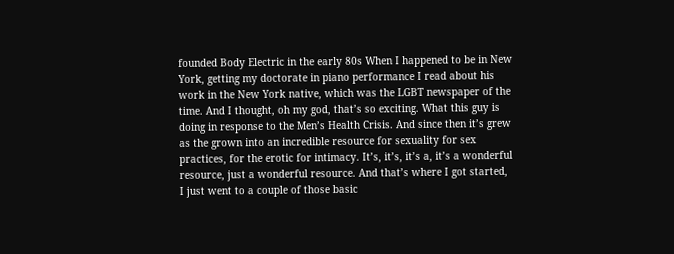founded Body Electric in the early 80s When I happened to be in New York, getting my doctorate in piano performance I read about his work in the New York native, which was the LGBT newspaper of the time. And I thought, oh my god, that’s so exciting. What this guy is doing in response to the Men’s Health Crisis. And since then it’s grew as the grown into an incredible resource for sexuality for sex practices, for the erotic for intimacy. It’s, it’s, it’s a, it’s a wonderful resource, just a wonderful resource. And that’s where I got started, I just went to a couple of those basic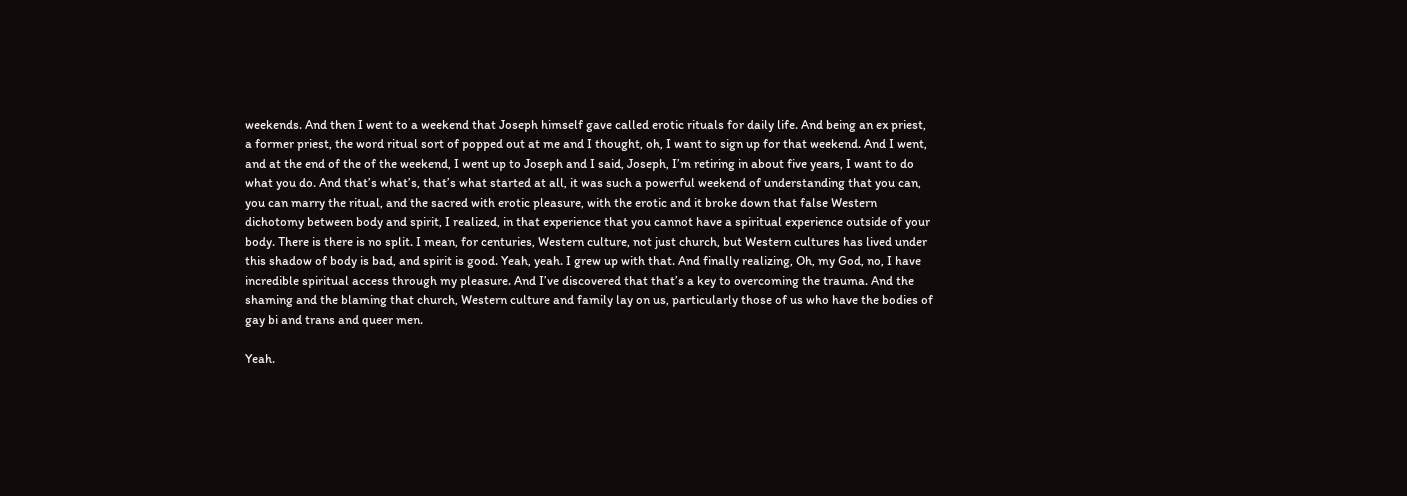weekends. And then I went to a weekend that Joseph himself gave called erotic rituals for daily life. And being an ex priest, a former priest, the word ritual sort of popped out at me and I thought, oh, I want to sign up for that weekend. And I went, and at the end of the of the weekend, I went up to Joseph and I said, Joseph, I’m retiring in about five years, I want to do what you do. And that’s what’s, that’s what started at all, it was such a powerful weekend of understanding that you can, you can marry the ritual, and the sacred with erotic pleasure, with the erotic and it broke down that false Western dichotomy between body and spirit, I realized, in that experience that you cannot have a spiritual experience outside of your body. There is there is no split. I mean, for centuries, Western culture, not just church, but Western cultures has lived under this shadow of body is bad, and spirit is good. Yeah, yeah. I grew up with that. And finally realizing, Oh, my God, no, I have incredible spiritual access through my pleasure. And I’ve discovered that that’s a key to overcoming the trauma. And the shaming and the blaming that church, Western culture and family lay on us, particularly those of us who have the bodies of gay bi and trans and queer men.

Yeah.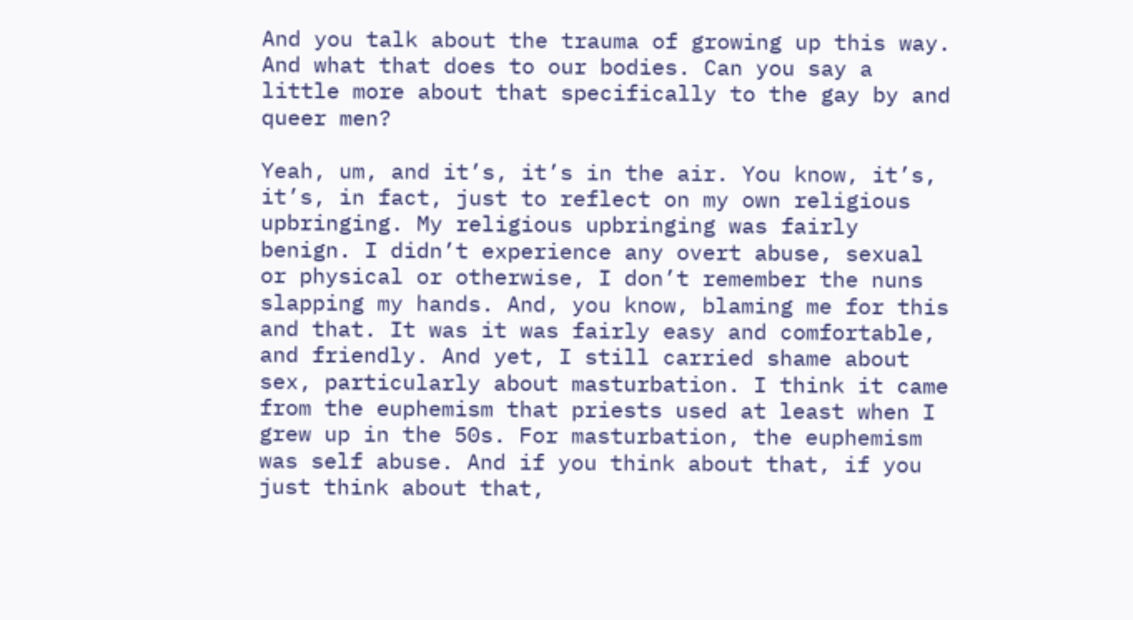And you talk about the trauma of growing up this way. And what that does to our bodies. Can you say a little more about that specifically to the gay by and queer men?

Yeah, um, and it’s, it’s in the air. You know, it’s, it’s, in fact, just to reflect on my own religious upbringing. My religious upbringing was fairly benign. I didn’t experience any overt abuse, sexual or physical or otherwise, I don’t remember the nuns slapping my hands. And, you know, blaming me for this and that. It was it was fairly easy and comfortable, and friendly. And yet, I still carried shame about sex, particularly about masturbation. I think it came from the euphemism that priests used at least when I grew up in the 50s. For masturbation, the euphemism was self abuse. And if you think about that, if you just think about that,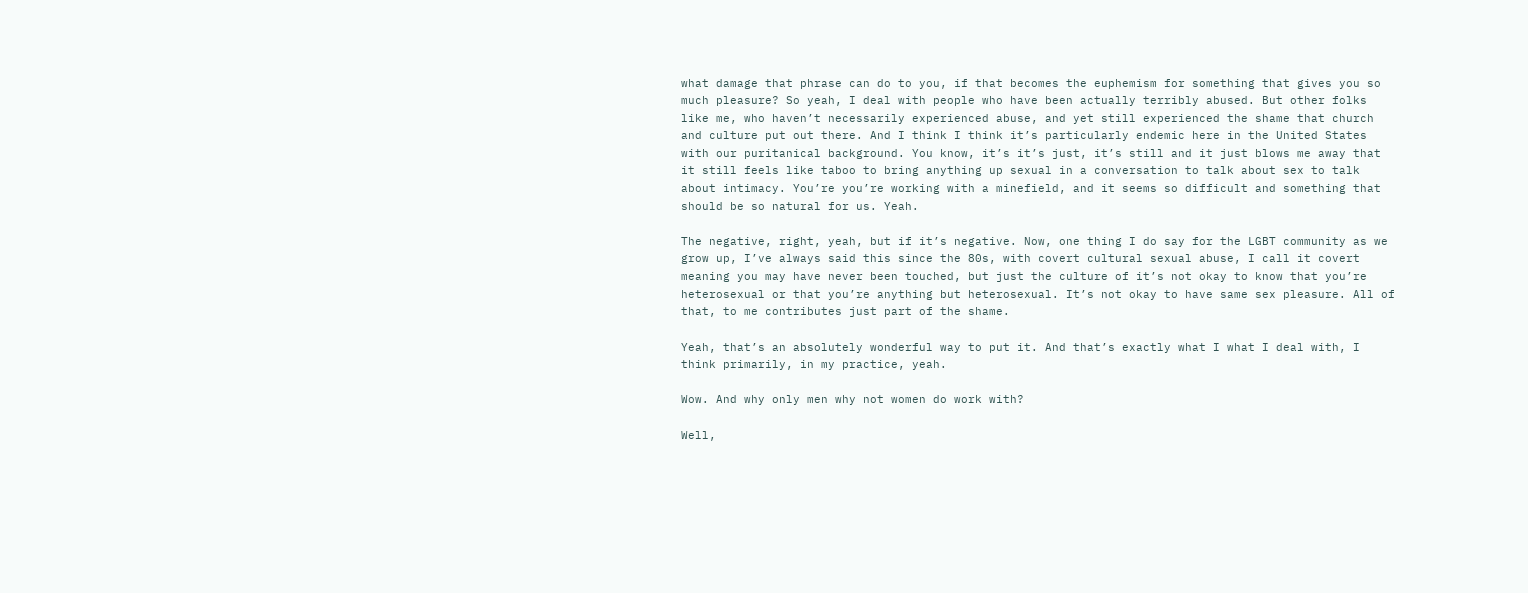what damage that phrase can do to you, if that becomes the euphemism for something that gives you so much pleasure? So yeah, I deal with people who have been actually terribly abused. But other folks like me, who haven’t necessarily experienced abuse, and yet still experienced the shame that church and culture put out there. And I think I think it’s particularly endemic here in the United States with our puritanical background. You know, it’s it’s just, it’s still and it just blows me away that it still feels like taboo to bring anything up sexual in a conversation to talk about sex to talk about intimacy. You’re you’re working with a minefield, and it seems so difficult and something that should be so natural for us. Yeah.

The negative, right, yeah, but if it’s negative. Now, one thing I do say for the LGBT community as we grow up, I’ve always said this since the 80s, with covert cultural sexual abuse, I call it covert meaning you may have never been touched, but just the culture of it’s not okay to know that you’re heterosexual or that you’re anything but heterosexual. It’s not okay to have same sex pleasure. All of that, to me contributes just part of the shame.

Yeah, that’s an absolutely wonderful way to put it. And that’s exactly what I what I deal with, I think primarily, in my practice, yeah.

Wow. And why only men why not women do work with?

Well,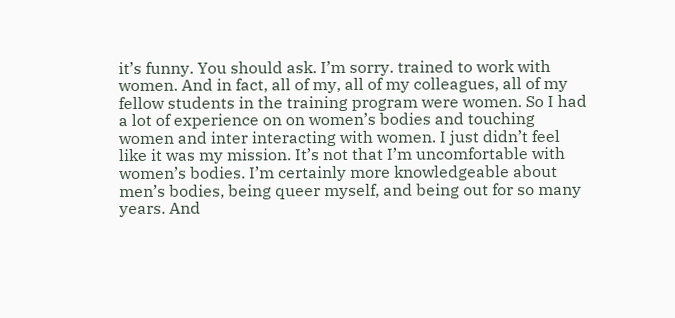it’s funny. You should ask. I’m sorry. trained to work with women. And in fact, all of my, all of my colleagues, all of my fellow students in the training program were women. So I had a lot of experience on on women’s bodies and touching women and inter interacting with women. I just didn’t feel like it was my mission. It’s not that I’m uncomfortable with women’s bodies. I’m certainly more knowledgeable about men’s bodies, being queer myself, and being out for so many years. And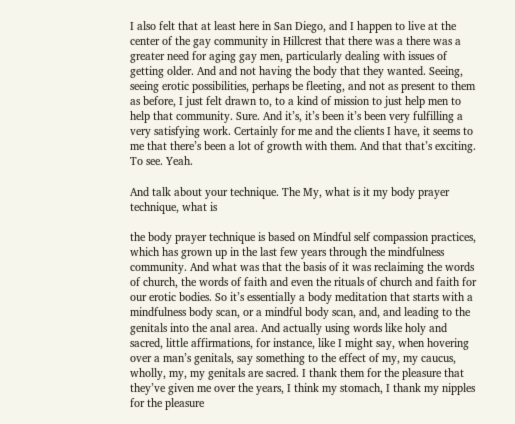I also felt that at least here in San Diego, and I happen to live at the center of the gay community in Hillcrest that there was a there was a greater need for aging gay men, particularly dealing with issues of getting older. And and not having the body that they wanted. Seeing, seeing erotic possibilities, perhaps be fleeting, and not as present to them as before, I just felt drawn to, to a kind of mission to just help men to help that community. Sure. And it’s, it’s been it’s been very fulfilling a very satisfying work. Certainly for me and the clients I have, it seems to me that there’s been a lot of growth with them. And that that’s exciting. To see. Yeah.

And talk about your technique. The My, what is it my body prayer technique, what is

the body prayer technique is based on Mindful self compassion practices, which has grown up in the last few years through the mindfulness community. And what was that the basis of it was reclaiming the words of church, the words of faith and even the rituals of church and faith for our erotic bodies. So it’s essentially a body meditation that starts with a mindfulness body scan, or a mindful body scan, and, and leading to the genitals into the anal area. And actually using words like holy and sacred, little affirmations, for instance, like I might say, when hovering over a man’s genitals, say something to the effect of my, my caucus, wholly, my, my genitals are sacred. I thank them for the pleasure that they’ve given me over the years, I think my stomach, I thank my nipples for the pleasure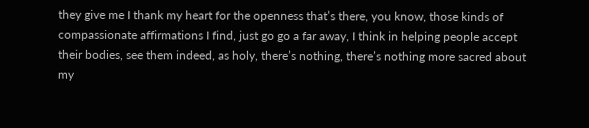they give me I thank my heart for the openness that’s there, you know, those kinds of compassionate affirmations I find, just go go a far away, I think in helping people accept their bodies, see them indeed, as holy, there’s nothing, there’s nothing more sacred about my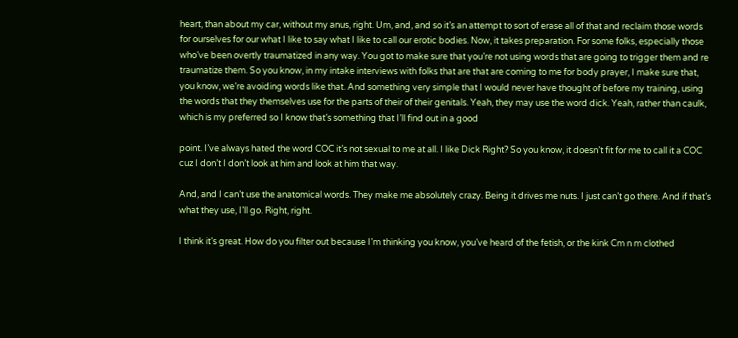heart, than about my car, without my anus, right. Um, and, and so it’s an attempt to sort of erase all of that and reclaim those words for ourselves for our what I like to say what I like to call our erotic bodies. Now, it takes preparation. For some folks, especially those who’ve been overtly traumatized in any way. You got to make sure that you’re not using words that are going to trigger them and re traumatize them. So you know, in my intake interviews with folks that are that are coming to me for body prayer, I make sure that, you know, we’re avoiding words like that. And something very simple that I would never have thought of before my training, using the words that they themselves use for the parts of their of their genitals. Yeah, they may use the word dick. Yeah, rather than caulk, which is my preferred so I know that’s something that I’ll find out in a good

point. I’ve always hated the word COC it’s not sexual to me at all. I like Dick Right? So you know, it doesn’t fit for me to call it a COC cuz I don’t I don’t look at him and look at him that way.

And, and I can’t use the anatomical words. They make me absolutely crazy. Being it drives me nuts. I just can’t go there. And if that’s what they use, I’ll go. Right, right.

I think it’s great. How do you filter out because I’m thinking you know, you’ve heard of the fetish, or the kink Cm n m clothed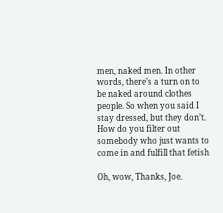men, naked men. In other words, there’s a turn on to be naked around clothes people. So when you said I stay dressed, but they don’t. How do you filter out somebody who just wants to come in and fulfill that fetish

Oh, wow, Thanks, Joe.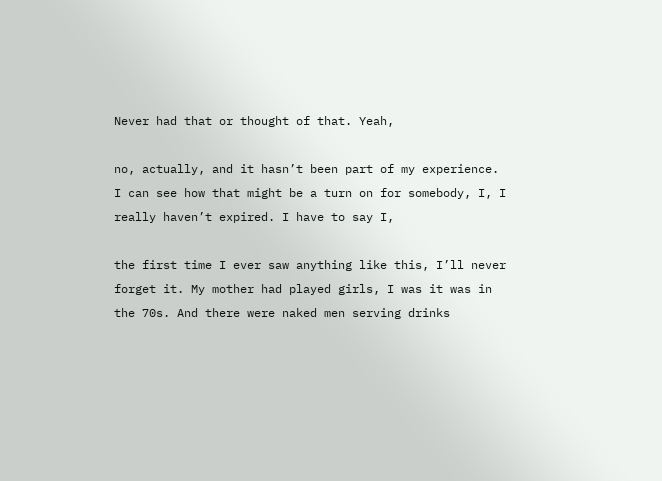Never had that or thought of that. Yeah,

no, actually, and it hasn’t been part of my experience. I can see how that might be a turn on for somebody, I, I really haven’t expired. I have to say I,

the first time I ever saw anything like this, I’ll never forget it. My mother had played girls, I was it was in the 70s. And there were naked men serving drinks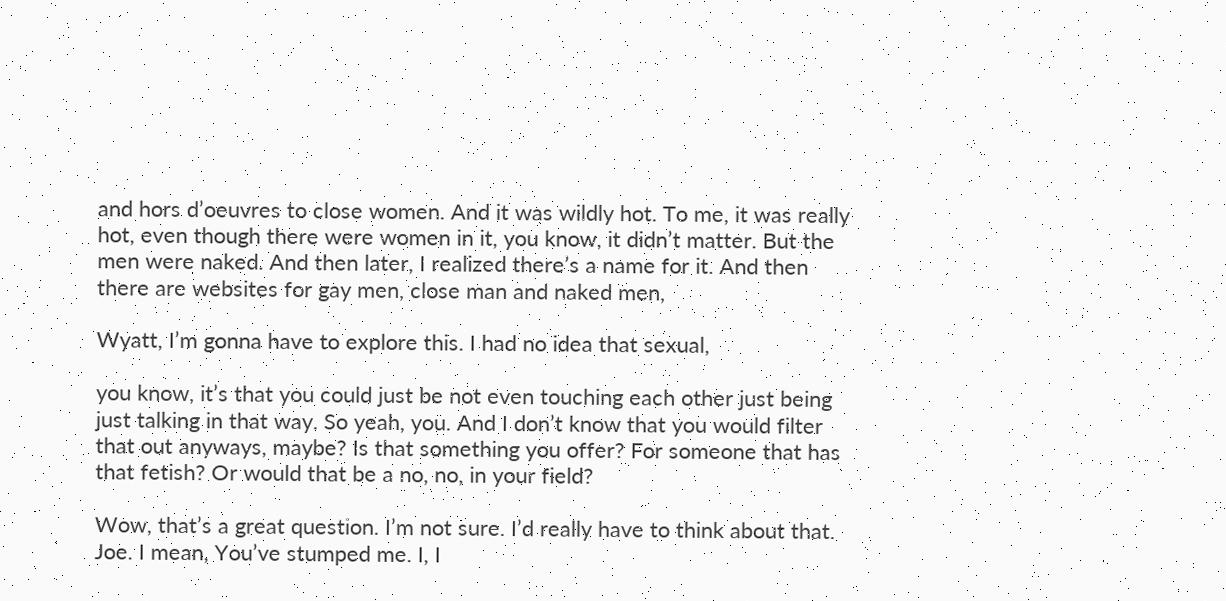and hors d’oeuvres to close women. And it was wildly hot. To me, it was really hot, even though there were women in it, you know, it didn’t matter. But the men were naked. And then later, I realized there’s a name for it. And then there are websites for gay men, close man and naked men,

Wyatt, I’m gonna have to explore this. I had no idea that sexual,

you know, it’s that you could just be not even touching each other just being just talking in that way. So yeah, you. And I don’t know that you would filter that out anyways, maybe? Is that something you offer? For someone that has that fetish? Or would that be a no, no, in your field?

Wow, that’s a great question. I’m not sure. I’d really have to think about that. Joe. I mean, You’ve stumped me. I, I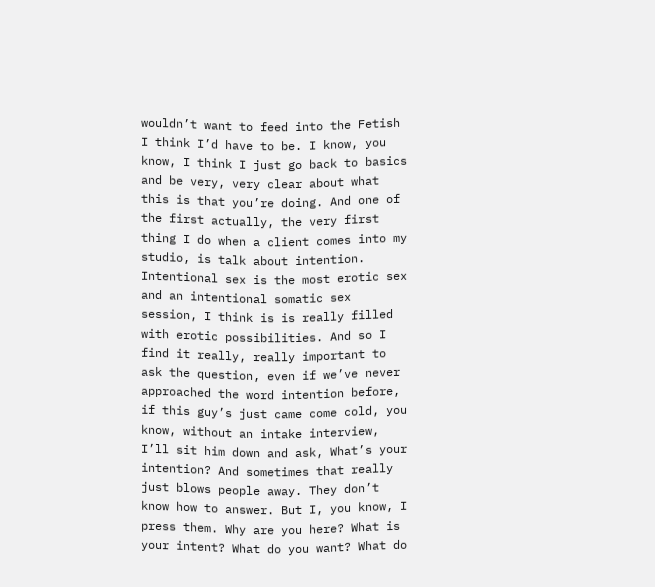wouldn’t want to feed into the Fetish I think I’d have to be. I know, you know, I think I just go back to basics and be very, very clear about what this is that you’re doing. And one of the first actually, the very first thing I do when a client comes into my studio, is talk about intention. Intentional sex is the most erotic sex and an intentional somatic sex session, I think is is really filled with erotic possibilities. And so I find it really, really important to ask the question, even if we’ve never approached the word intention before, if this guy’s just came come cold, you know, without an intake interview, I’ll sit him down and ask, What’s your intention? And sometimes that really just blows people away. They don’t know how to answer. But I, you know, I press them. Why are you here? What is your intent? What do you want? What do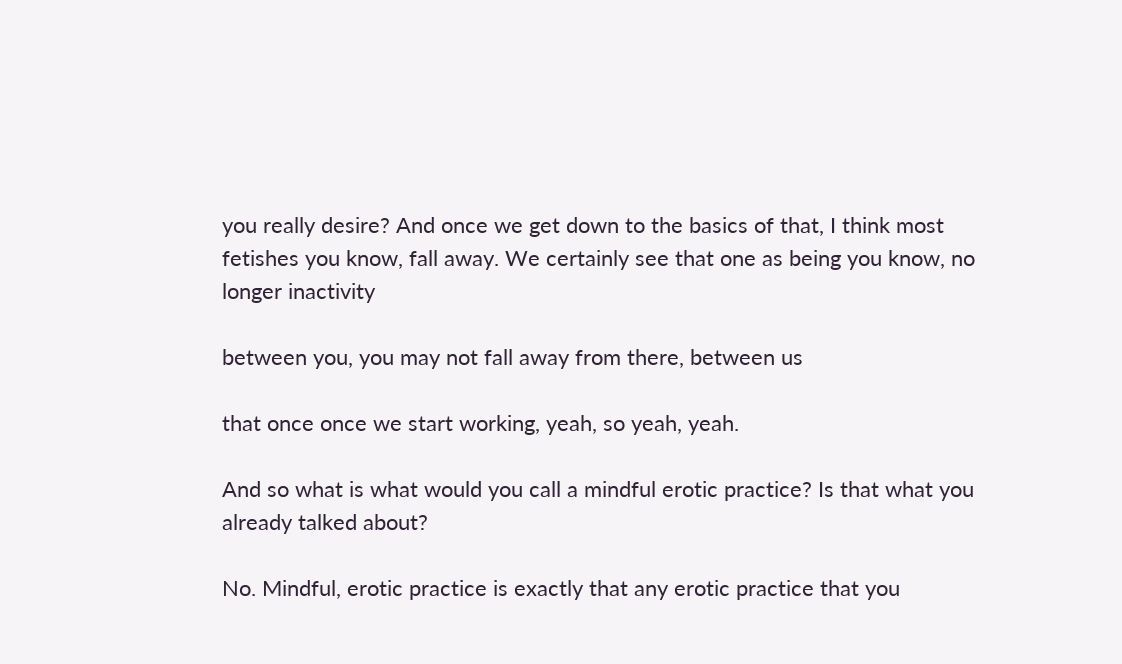you really desire? And once we get down to the basics of that, I think most fetishes you know, fall away. We certainly see that one as being you know, no longer inactivity

between you, you may not fall away from there, between us

that once once we start working, yeah, so yeah, yeah.

And so what is what would you call a mindful erotic practice? Is that what you already talked about?

No. Mindful, erotic practice is exactly that any erotic practice that you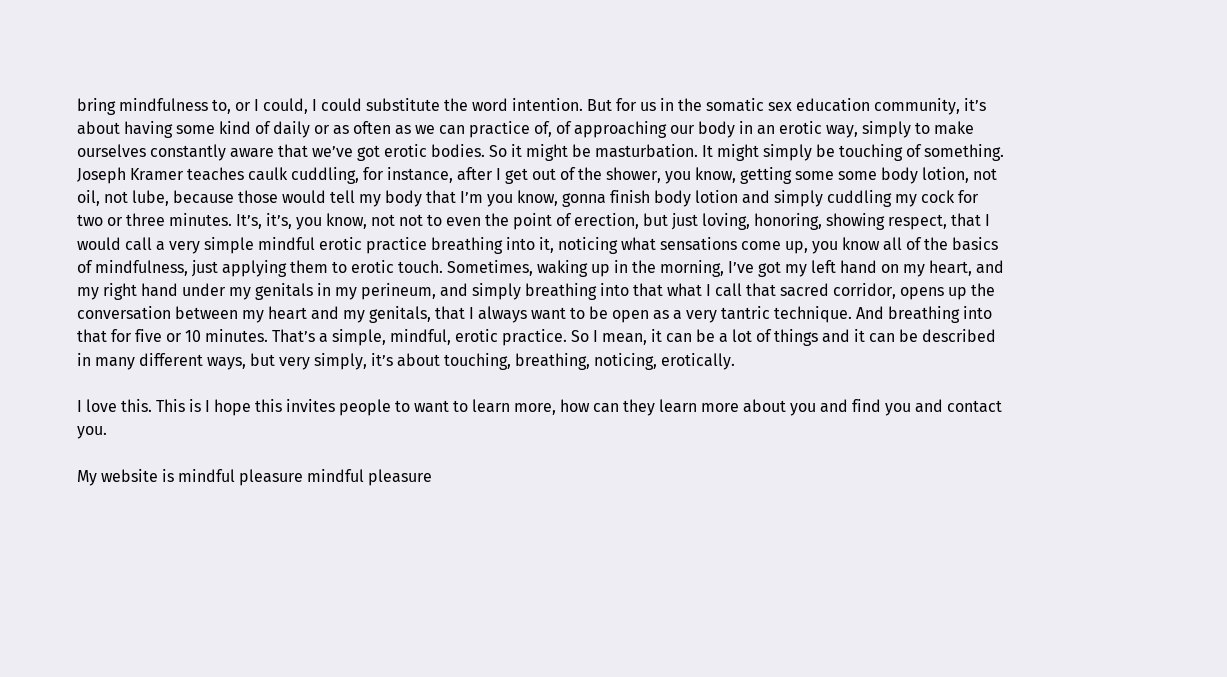bring mindfulness to, or I could, I could substitute the word intention. But for us in the somatic sex education community, it’s about having some kind of daily or as often as we can practice of, of approaching our body in an erotic way, simply to make ourselves constantly aware that we’ve got erotic bodies. So it might be masturbation. It might simply be touching of something. Joseph Kramer teaches caulk cuddling, for instance, after I get out of the shower, you know, getting some some body lotion, not oil, not lube, because those would tell my body that I’m you know, gonna finish body lotion and simply cuddling my cock for two or three minutes. It’s, it’s, you know, not not to even the point of erection, but just loving, honoring, showing respect, that I would call a very simple mindful erotic practice breathing into it, noticing what sensations come up, you know all of the basics of mindfulness, just applying them to erotic touch. Sometimes, waking up in the morning, I’ve got my left hand on my heart, and my right hand under my genitals in my perineum, and simply breathing into that what I call that sacred corridor, opens up the conversation between my heart and my genitals, that I always want to be open as a very tantric technique. And breathing into that for five or 10 minutes. That’s a simple, mindful, erotic practice. So I mean, it can be a lot of things and it can be described in many different ways, but very simply, it’s about touching, breathing, noticing, erotically.

I love this. This is I hope this invites people to want to learn more, how can they learn more about you and find you and contact you.

My website is mindful pleasure mindful pleasure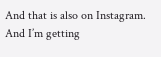And that is also on Instagram. And I’m getting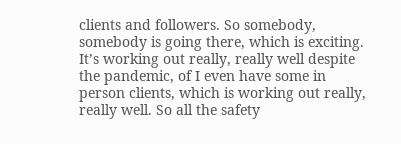clients and followers. So somebody, somebody is going there, which is exciting. It’s working out really, really well despite the pandemic, of I even have some in person clients, which is working out really, really well. So all the safety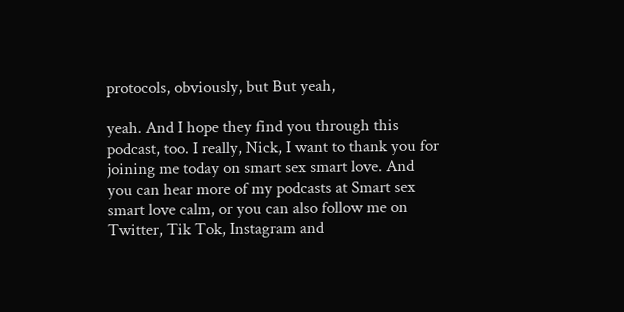protocols, obviously, but But yeah,

yeah. And I hope they find you through this podcast, too. I really, Nick, I want to thank you for joining me today on smart sex smart love. And you can hear more of my podcasts at Smart sex smart love calm, or you can also follow me on Twitter, Tik Tok, Instagram and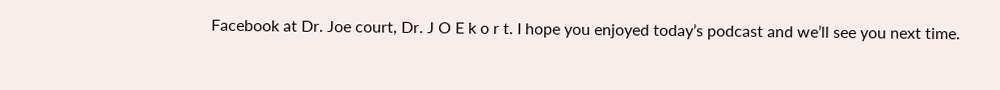Facebook at Dr. Joe court, Dr. J O E k o r t. I hope you enjoyed today’s podcast and we’ll see you next time.